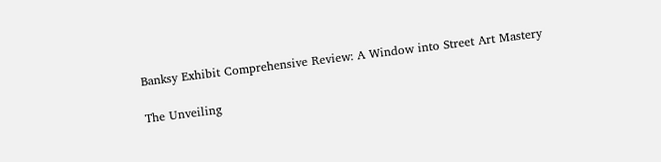Banksy Exhibit Comprehensive Review: A Window into Street Art Mastery

The Unveiling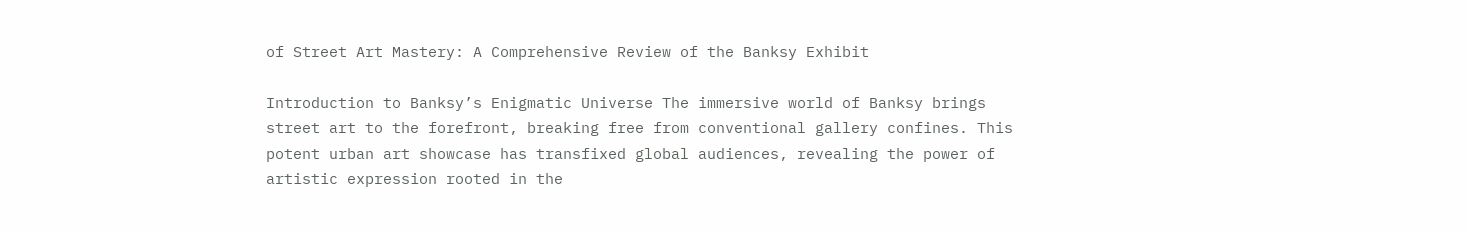of Street Art Mastery: A Comprehensive Review of the Banksy Exhibit

Introduction to Banksy’s Enigmatic Universe The immersive world of Banksy brings street art to the forefront, breaking free from conventional gallery confines. This potent urban art showcase has transfixed global audiences, revealing the power of artistic expression rooted in the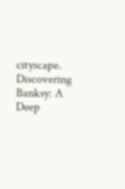cityscape. Discovering Banksy: A Deep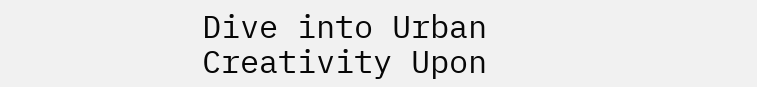Dive into Urban Creativity Upon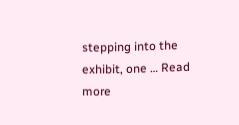stepping into the exhibit, one … Read more